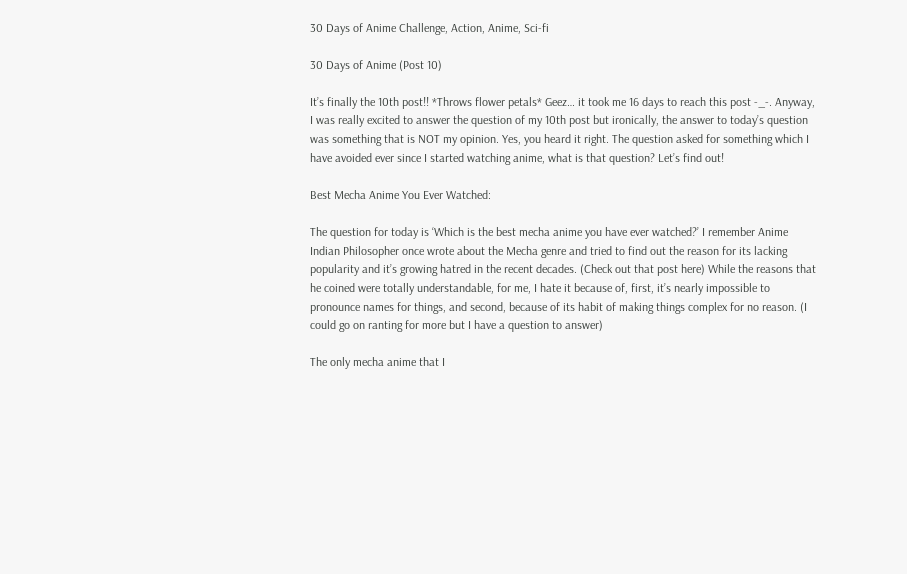30 Days of Anime Challenge, Action, Anime, Sci-fi

30 Days of Anime (Post 10)

It’s finally the 10th post!! *Throws flower petals* Geez… it took me 16 days to reach this post -_-. Anyway, I was really excited to answer the question of my 10th post but ironically, the answer to today’s question was something that is NOT my opinion. Yes, you heard it right. The question asked for something which I have avoided ever since I started watching anime, what is that question? Let’s find out!

Best Mecha Anime You Ever Watched:

The question for today is ‘Which is the best mecha anime you have ever watched?’ I remember Anime Indian Philosopher once wrote about the Mecha genre and tried to find out the reason for its lacking popularity and it’s growing hatred in the recent decades. (Check out that post here) While the reasons that he coined were totally understandable, for me, I hate it because of, first, it’s nearly impossible to pronounce names for things, and second, because of its habit of making things complex for no reason. (I could go on ranting for more but I have a question to answer)

The only mecha anime that I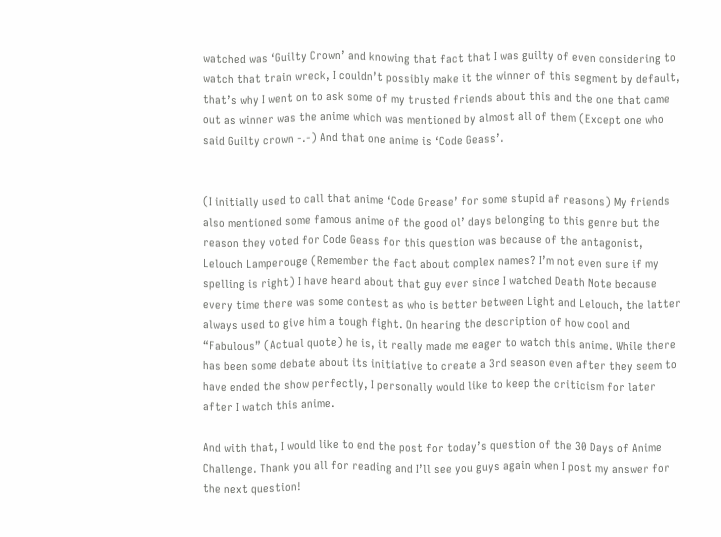watched was ‘Guilty Crown’ and knowing that fact that I was guilty of even considering to watch that train wreck, I couldn’t possibly make it the winner of this segment by default, that’s why I went on to ask some of my trusted friends about this and the one that came out as winner was the anime which was mentioned by almost all of them (Except one who said Guilty crown -.-) And that one anime is ‘Code Geass’.


(I initially used to call that anime ‘Code Grease’ for some stupid af reasons) My friends also mentioned some famous anime of the good ol’ days belonging to this genre but the reason they voted for Code Geass for this question was because of the antagonist, Lelouch Lamperouge (Remember the fact about complex names? I’m not even sure if my spelling is right) I have heard about that guy ever since I watched Death Note because every time there was some contest as who is better between Light and Lelouch, the latter always used to give him a tough fight. On hearing the description of how cool and “Fabulous” (Actual quote) he is, it really made me eager to watch this anime. While there has been some debate about its initiative to create a 3rd season even after they seem to have ended the show perfectly, I personally would like to keep the criticism for later after I watch this anime.

And with that, I would like to end the post for today’s question of the 30 Days of Anime Challenge. Thank you all for reading and I’ll see you guys again when I post my answer for the next question!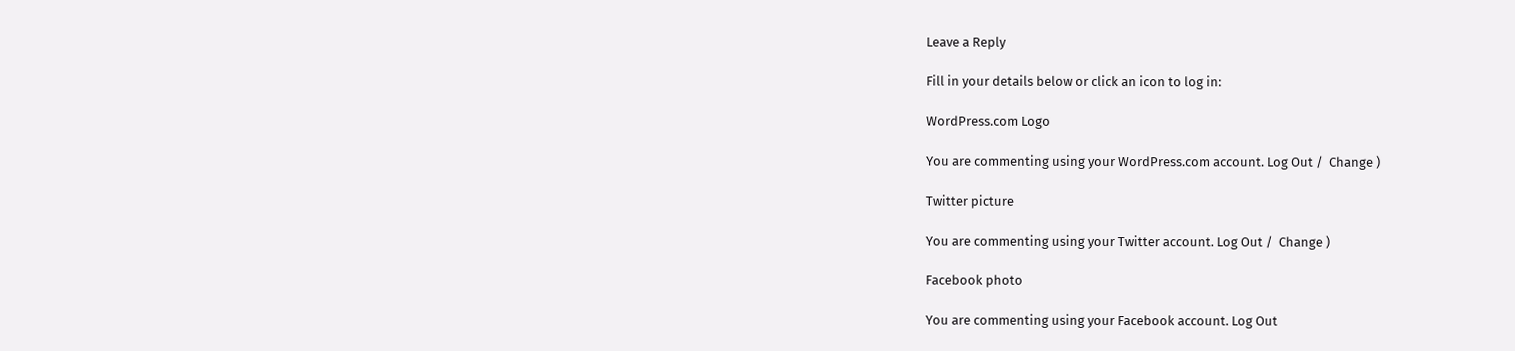Leave a Reply

Fill in your details below or click an icon to log in:

WordPress.com Logo

You are commenting using your WordPress.com account. Log Out /  Change )

Twitter picture

You are commenting using your Twitter account. Log Out /  Change )

Facebook photo

You are commenting using your Facebook account. Log Out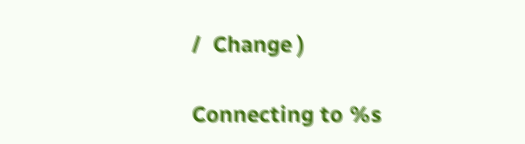/  Change )

Connecting to %s